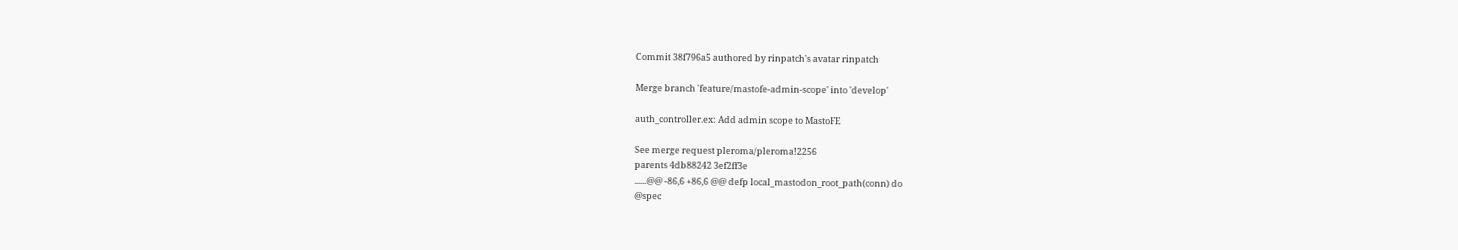Commit 38f796a5 authored by rinpatch's avatar rinpatch

Merge branch 'feature/mastofe-admin-scope' into 'develop'

auth_controller.ex: Add admin scope to MastoFE

See merge request pleroma/pleroma!2256
parents 4db88242 3ef2ff3e
......@@ -86,6 +86,6 @@ defp local_mastodon_root_path(conn) do
@spec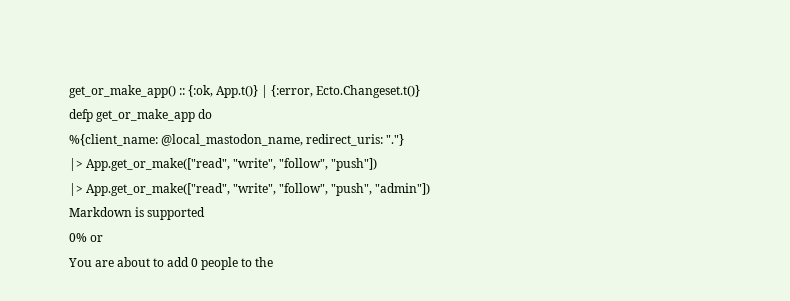get_or_make_app() :: {:ok, App.t()} | {:error, Ecto.Changeset.t()}
defp get_or_make_app do
%{client_name: @local_mastodon_name, redirect_uris: "."}
|> App.get_or_make(["read", "write", "follow", "push"])
|> App.get_or_make(["read", "write", "follow", "push", "admin"])
Markdown is supported
0% or
You are about to add 0 people to the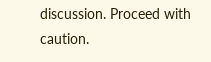discussion. Proceed with caution.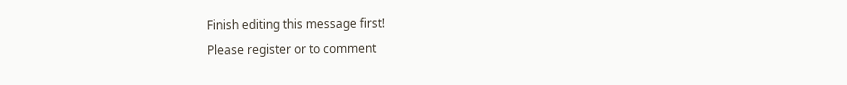Finish editing this message first!
Please register or to comment